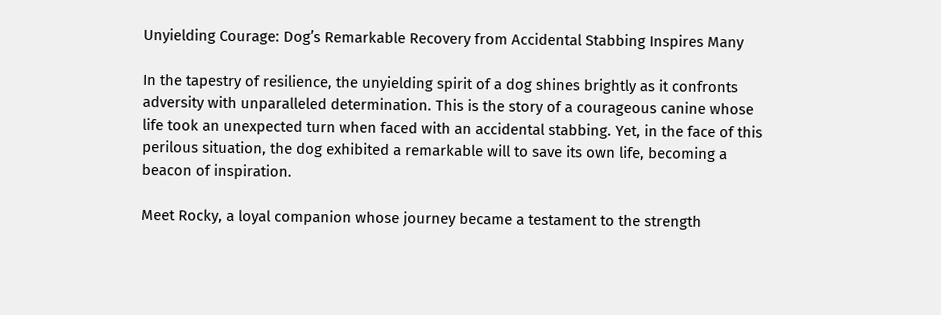Unyielding Courage: Dog’s Remarkable Recovery from Accidental Stabbing Inspires Many

In the tapestry of resilience, the unyielding spirit of a dog shines brightly as it confronts adversity with unparalleled determination. This is the story of a courageous canine whose life took an unexpected turn when faced with an accidental stabbing. Yet, in the face of this perilous situation, the dog exhibited a remarkable will to save its own life, becoming a beacon of inspiration.

Meet Rocky, a loyal companion whose journey became a testament to the strength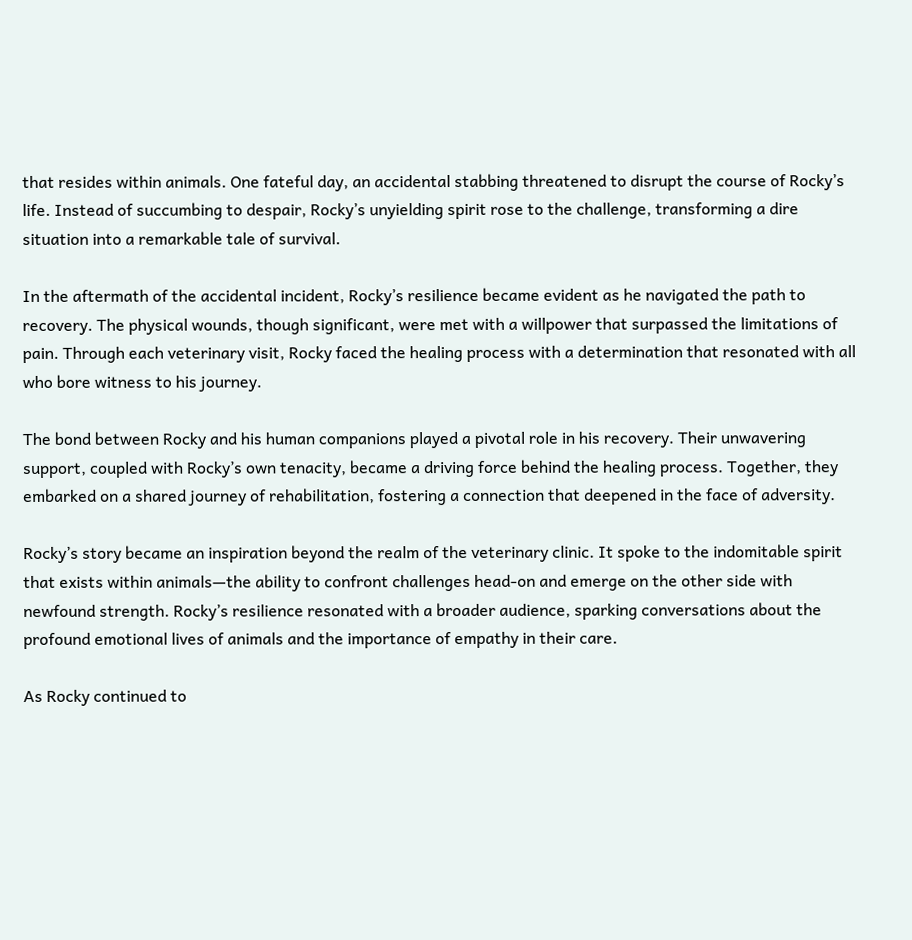that resides within animals. One fateful day, an accidental stabbing threatened to disrupt the course of Rocky’s life. Instead of succumbing to despair, Rocky’s unyielding spirit rose to the challenge, transforming a dire situation into a remarkable tale of survival.

In the aftermath of the accidental incident, Rocky’s resilience became evident as he navigated the path to recovery. The physical wounds, though significant, were met with a willpower that surpassed the limitations of pain. Through each veterinary visit, Rocky faced the healing process with a determination that resonated with all who bore witness to his journey.

The bond between Rocky and his human companions played a pivotal role in his recovery. Their unwavering support, coupled with Rocky’s own tenacity, became a driving force behind the healing process. Together, they embarked on a shared journey of rehabilitation, fostering a connection that deepened in the face of adversity.

Rocky’s story became an inspiration beyond the realm of the veterinary clinic. It spoke to the indomitable spirit that exists within animals—the ability to confront challenges head-on and emerge on the other side with newfound strength. Rocky’s resilience resonated with a broader audience, sparking conversations about the profound emotional lives of animals and the importance of empathy in their care.

As Rocky continued to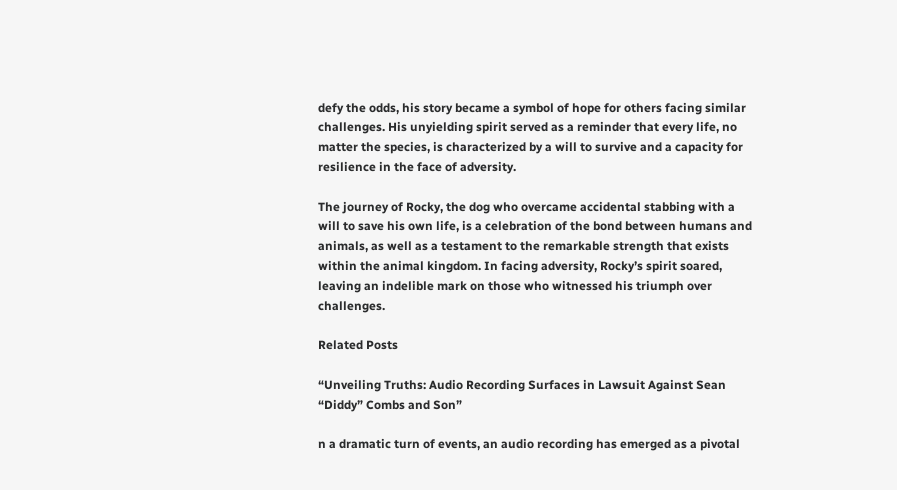defy the odds, his story became a symbol of hope for others facing similar challenges. His unyielding spirit served as a reminder that every life, no matter the species, is characterized by a will to survive and a capacity for resilience in the face of adversity.

The journey of Rocky, the dog who overcame accidental stabbing with a will to save his own life, is a celebration of the bond between humans and animals, as well as a testament to the remarkable strength that exists within the animal kingdom. In facing adversity, Rocky’s spirit soared, leaving an indelible mark on those who witnessed his triumph over challenges.

Related Posts

“Unveiling Truths: Audio Recording Surfaces in Lawsuit Against Sean “Diddy” Combs and Son”

n a dramatic turn of events, an audio recording has emerged as a pivotal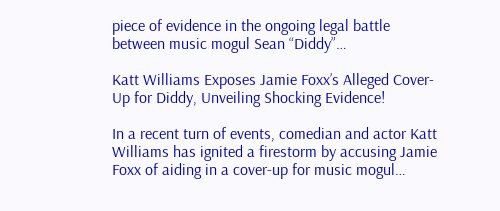piece of evidence in the ongoing legal battle between music mogul Sean “Diddy”…

Katt Williams Exposes Jamie Foxx’s Alleged Cover-Up for Diddy, Unveiling Shocking Evidence!

In a recent turn of events, comedian and actor Katt Williams has ignited a firestorm by accusing Jamie Foxx of aiding in a cover-up for music mogul…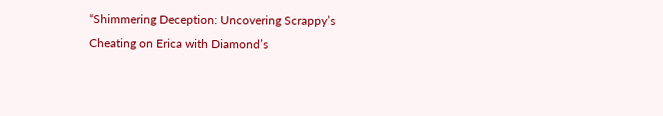“Shimmering Deception: Uncovering Scrappy’s Cheating on Erica with Diamond’s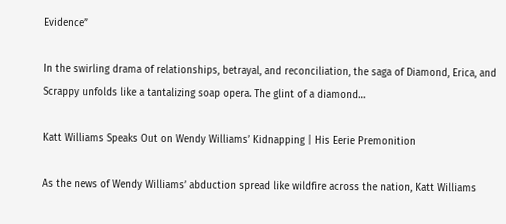Evidence”

In the swirling drama of relationships, betrayal, and reconciliation, the saga of Diamond, Erica, and Scrappy unfolds like a tantalizing soap opera. The glint of a diamond…

Katt Williams Speaks Out on Wendy Williams’ Kidnapping | His Eerie Premonition

As the news of Wendy Williams’ abduction spread like wildfire across the nation, Katt Williams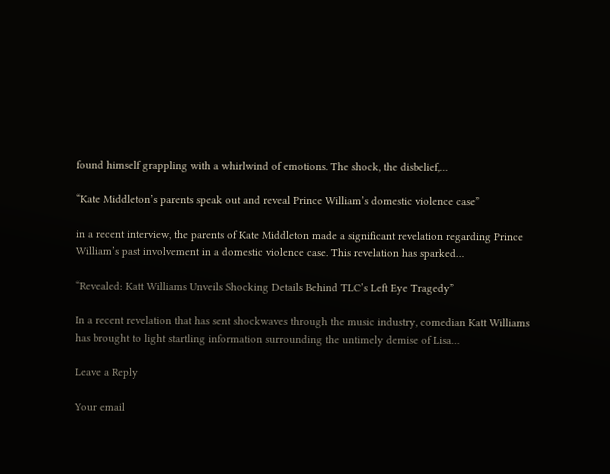found himself grappling with a whirlwind of emotions. The shock, the disbelief,…

“Kate Middleton’s parents speak out and reveal Prince William’s domestic violence case”

in a recent interview, the parents of Kate Middleton made a significant revelation regarding Prince William’s past involvement in a domestic violence case. This revelation has sparked…

“Revealed: Katt Williams Unveils Shocking Details Behind TLC’s Left Eye Tragedy”

In a recent revelation that has sent shockwaves through the music industry, comedian Katt Williams has brought to light startling information surrounding the untimely demise of Lisa…

Leave a Reply

Your email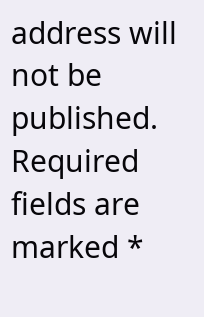address will not be published. Required fields are marked *